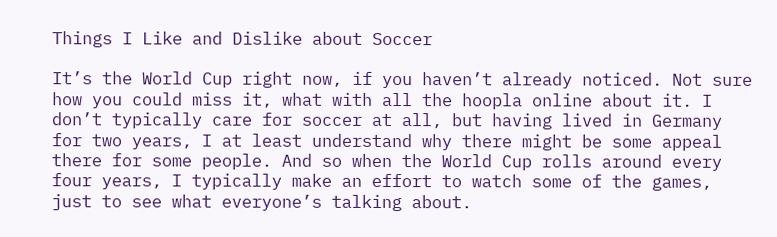Things I Like and Dislike about Soccer

It’s the World Cup right now, if you haven’t already noticed. Not sure how you could miss it, what with all the hoopla online about it. I don’t typically care for soccer at all, but having lived in Germany for two years, I at least understand why there might be some appeal there for some people. And so when the World Cup rolls around every four years, I typically make an effort to watch some of the games, just to see what everyone’s talking about.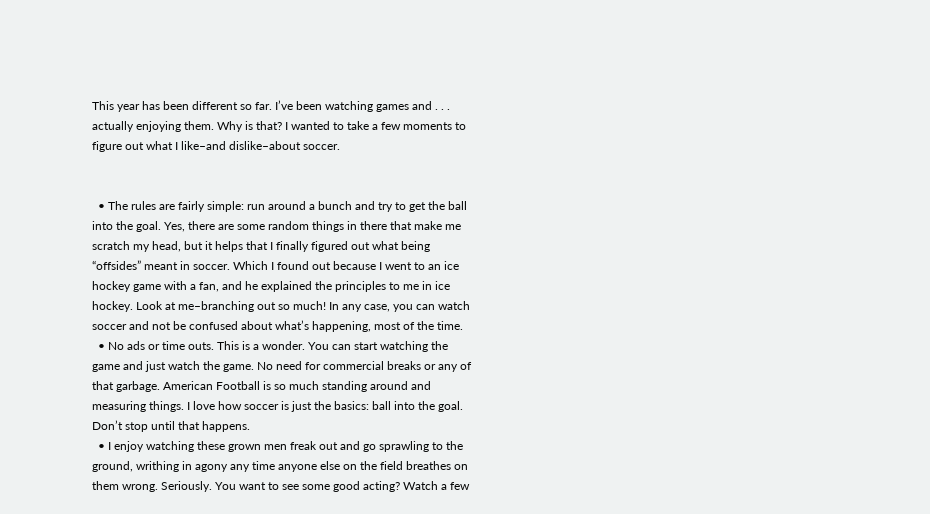This year has been different so far. I’ve been watching games and . . . actually enjoying them. Why is that? I wanted to take a few moments to figure out what I like–and dislike–about soccer.


  • The rules are fairly simple: run around a bunch and try to get the ball into the goal. Yes, there are some random things in there that make me scratch my head, but it helps that I finally figured out what being “offsides” meant in soccer. Which I found out because I went to an ice hockey game with a fan, and he explained the principles to me in ice hockey. Look at me–branching out so much! In any case, you can watch soccer and not be confused about what’s happening, most of the time.
  • No ads or time outs. This is a wonder. You can start watching the game and just watch the game. No need for commercial breaks or any of that garbage. American Football is so much standing around and measuring things. I love how soccer is just the basics: ball into the goal. Don’t stop until that happens.
  • I enjoy watching these grown men freak out and go sprawling to the ground, writhing in agony any time anyone else on the field breathes on them wrong. Seriously. You want to see some good acting? Watch a few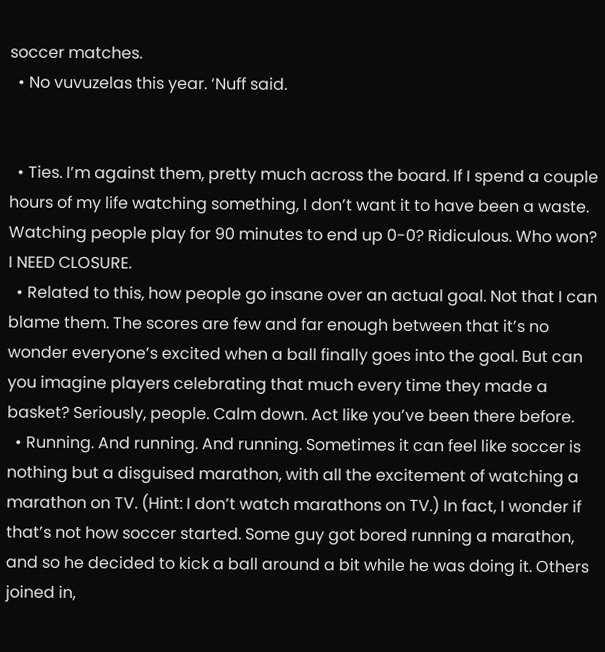soccer matches.
  • No vuvuzelas this year. ‘Nuff said.


  • Ties. I’m against them, pretty much across the board. If I spend a couple hours of my life watching something, I don’t want it to have been a waste. Watching people play for 90 minutes to end up 0-0? Ridiculous. Who won? I NEED CLOSURE.
  • Related to this, how people go insane over an actual goal. Not that I can blame them. The scores are few and far enough between that it’s no wonder everyone’s excited when a ball finally goes into the goal. But can you imagine players celebrating that much every time they made a basket? Seriously, people. Calm down. Act like you’ve been there before.
  • Running. And running. And running. Sometimes it can feel like soccer is nothing but a disguised marathon, with all the excitement of watching a marathon on TV. (Hint: I don’t watch marathons on TV.) In fact, I wonder if that’s not how soccer started. Some guy got bored running a marathon, and so he decided to kick a ball around a bit while he was doing it. Others joined in,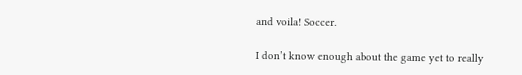and voila! Soccer.

I don’t know enough about the game yet to really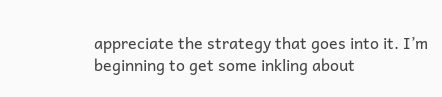appreciate the strategy that goes into it. I’m beginning to get some inkling about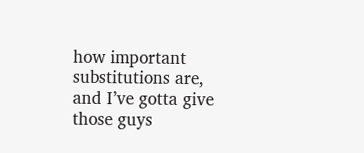how important substitutions are, and I’ve gotta give those guys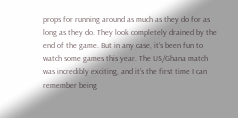props for running around as much as they do for as long as they do. They look completely drained by the end of the game. But in any case, it’s been fun to watch some games this year. The US/Ghana match was incredibly exciting, and it’s the first time I can remember being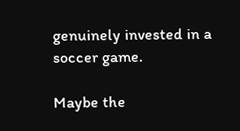genuinely invested in a soccer game.

Maybe the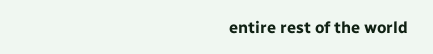entire rest of the world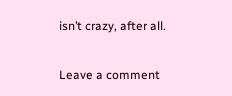isn’t crazy, after all.

Leave a comment